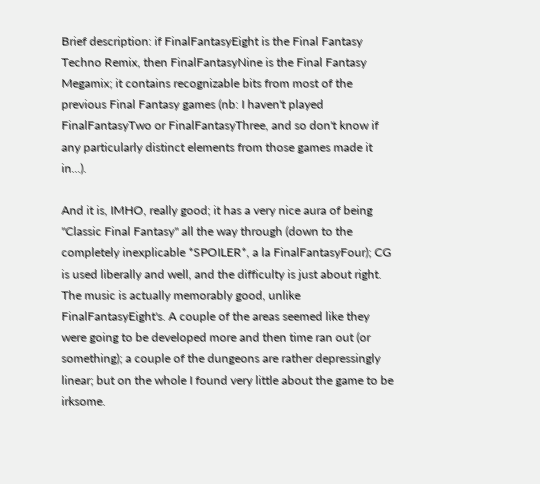Brief description: if FinalFantasyEight is the Final Fantasy Techno Remix, then FinalFantasyNine is the Final Fantasy Megamix; it contains recognizable bits from most of the previous Final Fantasy games (nb: I haven't played FinalFantasyTwo or FinalFantasyThree, and so don't know if any particularly distinct elements from those games made it in...).

And it is, IMHO, really good; it has a very nice aura of being "Classic Final Fantasy" all the way through (down to the completely inexplicable *SPOILER*, a la FinalFantasyFour); CG is used liberally and well, and the difficulty is just about right. The music is actually memorably good, unlike FinalFantasyEight's. A couple of the areas seemed like they were going to be developed more and then time ran out (or something); a couple of the dungeons are rather depressingly linear; but on the whole I found very little about the game to be irksome.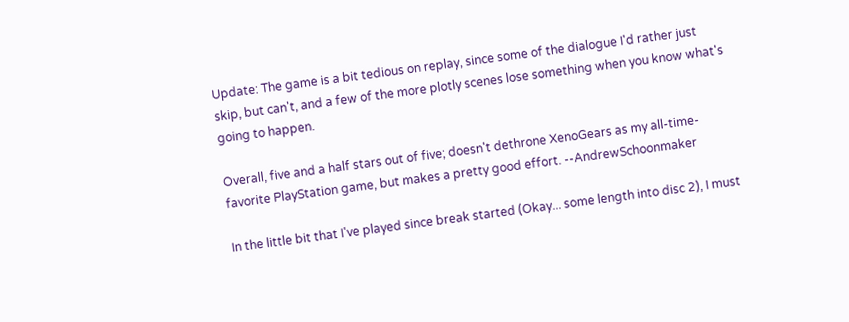Update: The game is a bit tedious on replay, since some of the dialogue I'd rather just skip, but can't, and a few of the more plotly scenes lose something when you know what's going to happen.

Overall, five and a half stars out of five; doesn't dethrone XenoGears as my all-time-favorite PlayStation game, but makes a pretty good effort. --AndrewSchoonmaker

In the little bit that I've played since break started (Okay... some length into disc 2), I must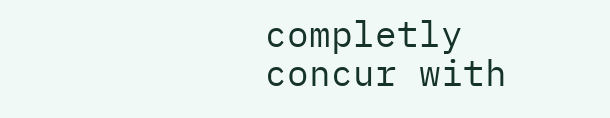completly concur with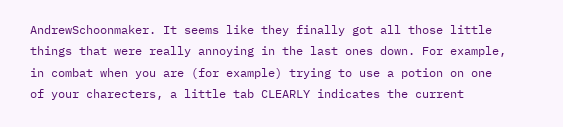AndrewSchoonmaker. It seems like they finally got all those little things that were really annoying in the last ones down. For example, in combat when you are (for example) trying to use a potion on one of your charecters, a little tab CLEARLY indicates the current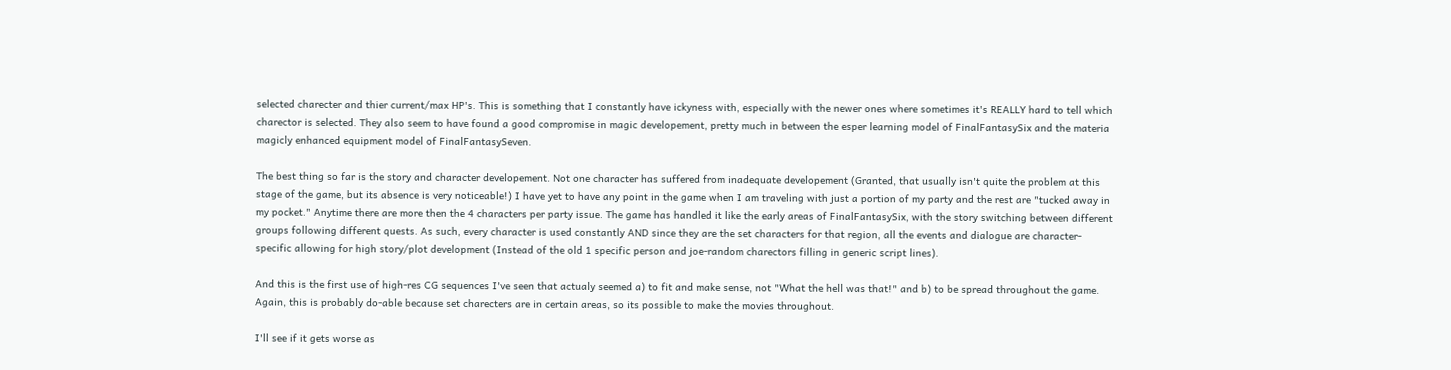selected charecter and thier current/max HP's. This is something that I constantly have ickyness with, especially with the newer ones where sometimes it's REALLY hard to tell which charector is selected. They also seem to have found a good compromise in magic developement, pretty much in between the esper learning model of FinalFantasySix and the materia magicly enhanced equipment model of FinalFantasySeven.

The best thing so far is the story and character developement. Not one character has suffered from inadequate developement (Granted, that usually isn't quite the problem at this stage of the game, but its absence is very noticeable!) I have yet to have any point in the game when I am traveling with just a portion of my party and the rest are "tucked away in my pocket." Anytime there are more then the 4 characters per party issue. The game has handled it like the early areas of FinalFantasySix, with the story switching between different groups following different quests. As such, every character is used constantly AND since they are the set characters for that region, all the events and dialogue are character-specific allowing for high story/plot development (Instead of the old 1 specific person and joe-random charectors filling in generic script lines).

And this is the first use of high-res CG sequences I've seen that actualy seemed a) to fit and make sense, not "What the hell was that!" and b) to be spread throughout the game. Again, this is probably do-able because set charecters are in certain areas, so its possible to make the movies throughout.

I'll see if it gets worse as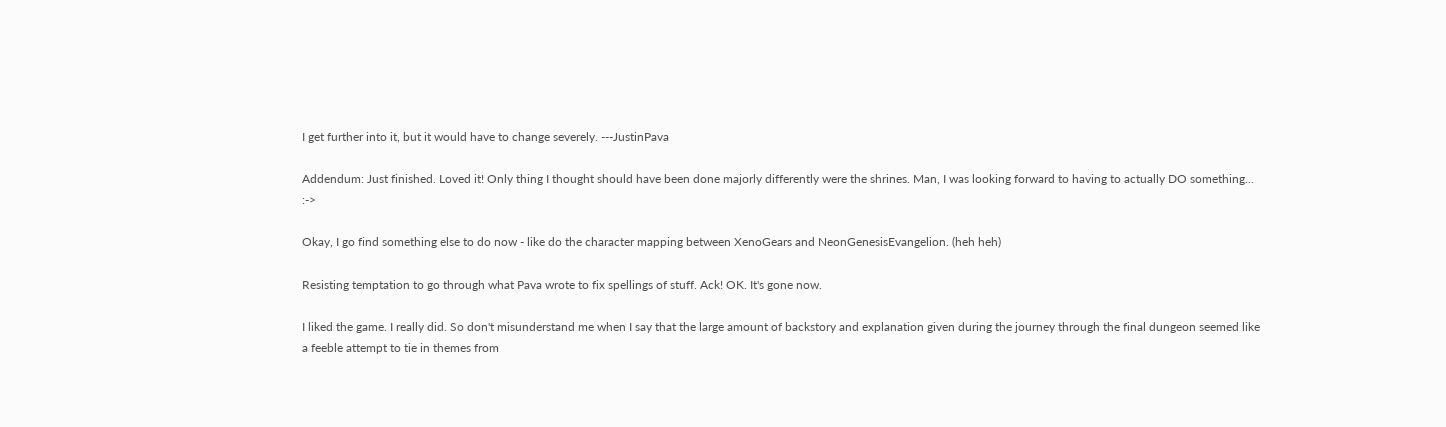I get further into it, but it would have to change severely. ---JustinPava

Addendum: Just finished. Loved it! Only thing I thought should have been done majorly differently were the shrines. Man, I was looking forward to having to actually DO something... :->

Okay, I go find something else to do now - like do the character mapping between XenoGears and NeonGenesisEvangelion. (heh heh)

Resisting temptation to go through what Pava wrote to fix spellings of stuff. Ack! OK. It's gone now.

I liked the game. I really did. So don't misunderstand me when I say that the large amount of backstory and explanation given during the journey through the final dungeon seemed like a feeble attempt to tie in themes from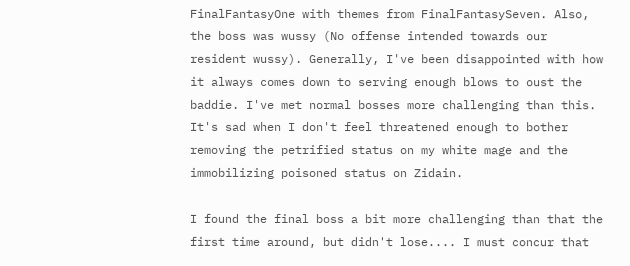FinalFantasyOne with themes from FinalFantasySeven. Also, the boss was wussy (No offense intended towards our resident wussy). Generally, I've been disappointed with how it always comes down to serving enough blows to oust the baddie. I've met normal bosses more challenging than this. It's sad when I don't feel threatened enough to bother removing the petrified status on my white mage and the immobilizing poisoned status on Zidain.

I found the final boss a bit more challenging than that the first time around, but didn't lose.... I must concur that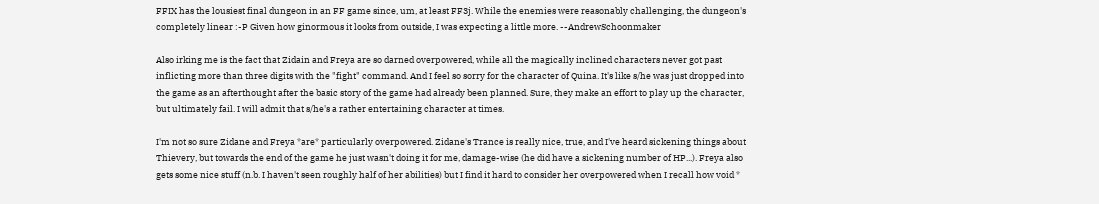FFIX has the lousiest final dungeon in an FF game since, um, at least FF3j. While the enemies were reasonably challenging, the dungeon's completely linear :-P Given how ginormous it looks from outside, I was expecting a little more. --AndrewSchoonmaker

Also irking me is the fact that Zidain and Freya are so darned overpowered, while all the magically inclined characters never got past inflicting more than three digits with the "fight" command. And I feel so sorry for the character of Quina. It's like s/he was just dropped into the game as an afterthought after the basic story of the game had already been planned. Sure, they make an effort to play up the character, but ultimately fail. I will admit that s/he's a rather entertaining character at times.

I'm not so sure Zidane and Freya *are* particularly overpowered. Zidane's Trance is really nice, true, and I've heard sickening things about Thievery, but towards the end of the game he just wasn't doing it for me, damage-wise (he did have a sickening number of HP...). Freya also gets some nice stuff (n.b. I haven't seen roughly half of her abilities) but I find it hard to consider her overpowered when I recall how void *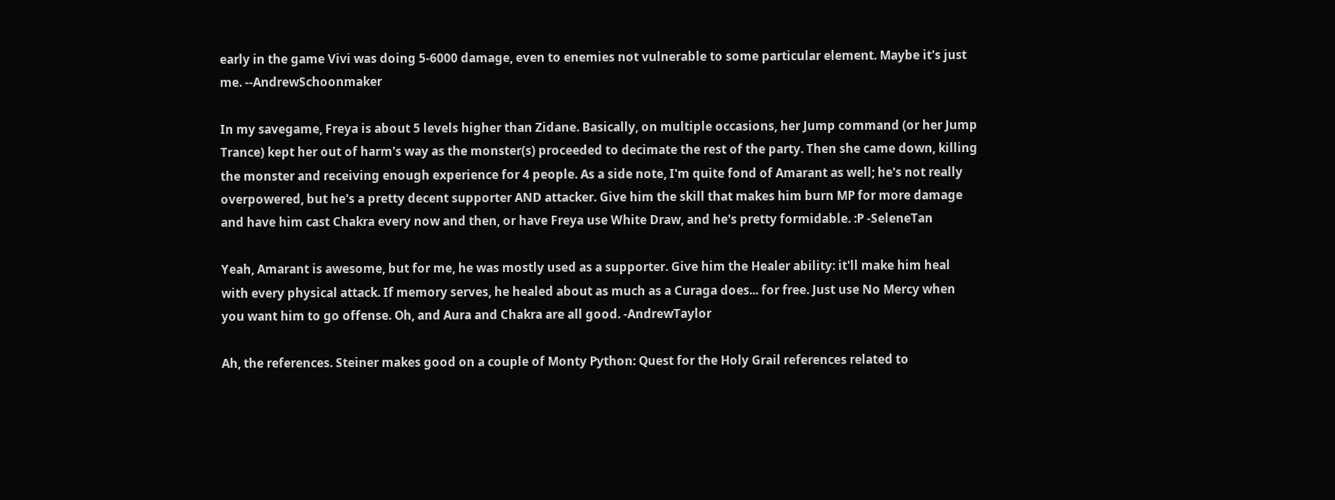early in the game Vivi was doing 5-6000 damage, even to enemies not vulnerable to some particular element. Maybe it's just me. --AndrewSchoonmaker

In my savegame, Freya is about 5 levels higher than Zidane. Basically, on multiple occasions, her Jump command (or her Jump Trance) kept her out of harm's way as the monster(s) proceeded to decimate the rest of the party. Then she came down, killing the monster and receiving enough experience for 4 people. As a side note, I'm quite fond of Amarant as well; he's not really overpowered, but he's a pretty decent supporter AND attacker. Give him the skill that makes him burn MP for more damage and have him cast Chakra every now and then, or have Freya use White Draw, and he's pretty formidable. :P -SeleneTan

Yeah, Amarant is awesome, but for me, he was mostly used as a supporter. Give him the Healer ability: it'll make him heal with every physical attack. If memory serves, he healed about as much as a Curaga does... for free. Just use No Mercy when you want him to go offense. Oh, and Aura and Chakra are all good. -AndrewTaylor

Ah, the references. Steiner makes good on a couple of Monty Python: Quest for the Holy Grail references related to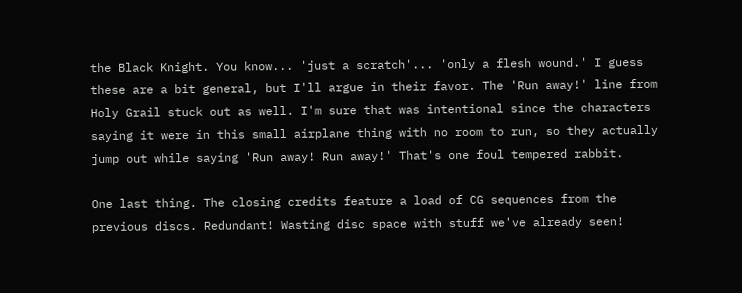the Black Knight. You know... 'just a scratch'... 'only a flesh wound.' I guess these are a bit general, but I'll argue in their favor. The 'Run away!' line from Holy Grail stuck out as well. I'm sure that was intentional since the characters saying it were in this small airplane thing with no room to run, so they actually jump out while saying 'Run away! Run away!' That's one foul tempered rabbit.

One last thing. The closing credits feature a load of CG sequences from the previous discs. Redundant! Wasting disc space with stuff we've already seen!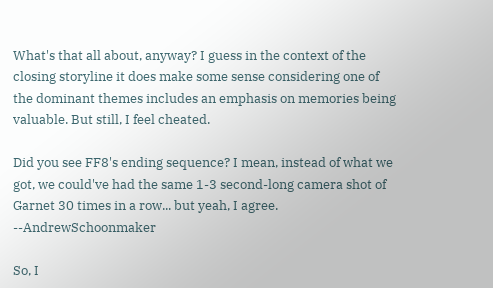What's that all about, anyway? I guess in the context of the closing storyline it does make some sense considering one of the dominant themes includes an emphasis on memories being valuable. But still, I feel cheated.

Did you see FF8's ending sequence? I mean, instead of what we got, we could've had the same 1-3 second-long camera shot of Garnet 30 times in a row... but yeah, I agree. --AndrewSchoonmaker

So, I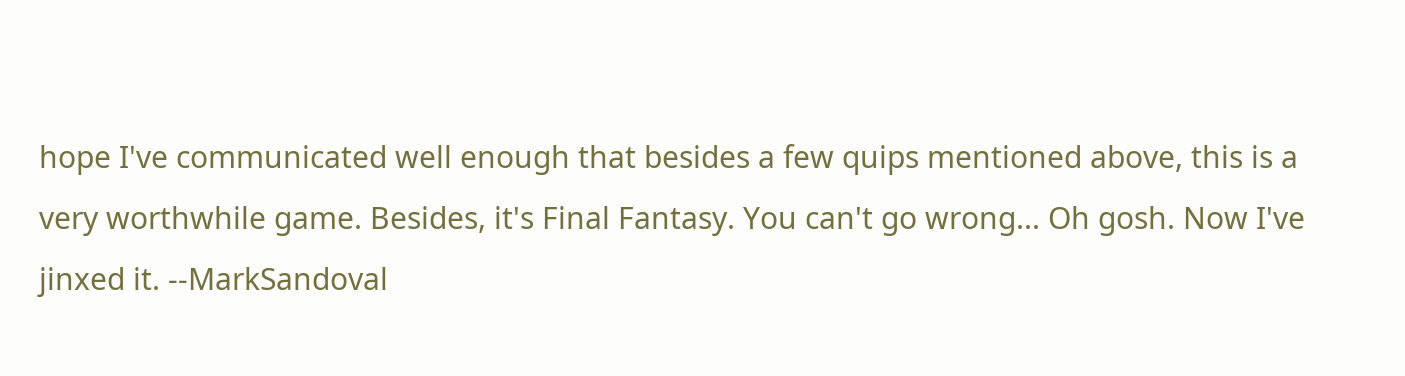hope I've communicated well enough that besides a few quips mentioned above, this is a very worthwhile game. Besides, it's Final Fantasy. You can't go wrong... Oh gosh. Now I've jinxed it. --MarkSandoval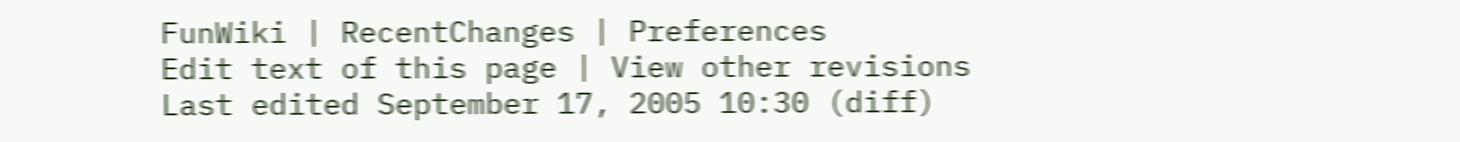FunWiki | RecentChanges | Preferences
Edit text of this page | View other revisions
Last edited September 17, 2005 10:30 (diff)